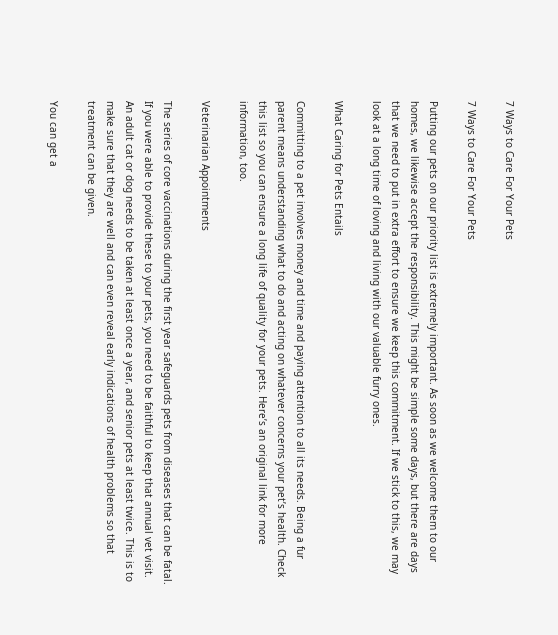7 Ways to Care For Your Pets

7 Ways to Care For Your Pets

Putting our pets on our priority list is extremely important. As soon as we welcome them to our homes, we likewise accept the responsibility. This might be simple some days, but there are days that we need to put in extra effort to ensure we keep this commitment. If we stick to this, we may look at a long time of loving and living with our valuable furry ones.

What Caring for Pets Entails

Committing to a pet involves money and time and paying attention to all its needs. Being a fur parent means understanding what to do and acting on whatever concerns your pet’s health. Check this list so you can ensure a long life of quality for your pets. Here’s an original link for more information, too.

Veterinarian Appointments

The series of core vaccinations during the first year safeguards pets from diseases that can be fatal. If you were able to provide these to your pets, you need to be faithful to keep that annual vet visit. An adult cat or dog needs to be taken at least once a year, and senior pets at least twice. This is to make sure that they are well and can even reveal early indications of health problems so that treatment can be given.

You can get a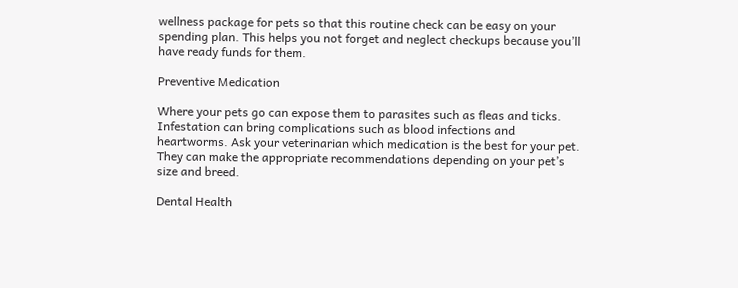wellness package for pets so that this routine check can be easy on your spending plan. This helps you not forget and neglect checkups because you’ll have ready funds for them.

Preventive Medication

Where your pets go can expose them to parasites such as fleas and ticks. Infestation can bring complications such as blood infections and heartworms. Ask your veterinarian which medication is the best for your pet. They can make the appropriate recommendations depending on your pet’s size and breed.

Dental Health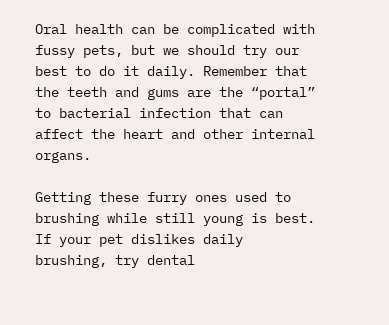Oral health can be complicated with fussy pets, but we should try our best to do it daily. Remember that the teeth and gums are the “portal” to bacterial infection that can affect the heart and other internal organs.

Getting these furry ones used to brushing while still young is best. If your pet dislikes daily brushing, try dental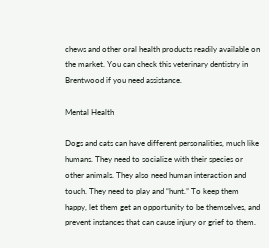chews and other oral health products readily available on the market. You can check this veterinary dentistry in Brentwood if you need assistance.

Mental Health

Dogs and cats can have different personalities, much like humans. They need to socialize with their species or other animals. They also need human interaction and touch. They need to play and “hunt.” To keep them happy, let them get an opportunity to be themselves, and prevent instances that can cause injury or grief to them.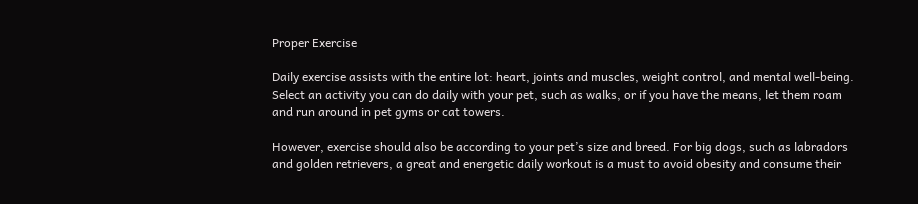Proper Exercise

Daily exercise assists with the entire lot: heart, joints and muscles, weight control, and mental well-being. Select an activity you can do daily with your pet, such as walks, or if you have the means, let them roam and run around in pet gyms or cat towers.

However, exercise should also be according to your pet’s size and breed. For big dogs, such as labradors and golden retrievers, a great and energetic daily workout is a must to avoid obesity and consume their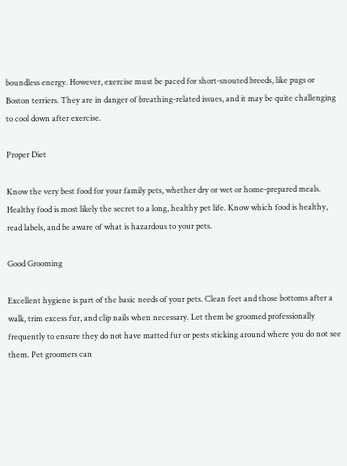boundless energy. However, exercise must be paced for short-snouted breeds, like pugs or Boston terriers. They are in danger of breathing-related issues, and it may be quite challenging to cool down after exercise.

Proper Diet

Know the very best food for your family pets, whether dry or wet or home-prepared meals. Healthy food is most likely the secret to a long, healthy pet life. Know which food is healthy, read labels, and be aware of what is hazardous to your pets.

Good Grooming

Excellent hygiene is part of the basic needs of your pets. Clean feet and those bottoms after a walk, trim excess fur, and clip nails when necessary. Let them be groomed professionally frequently to ensure they do not have matted fur or pests sticking around where you do not see them. Pet groomers can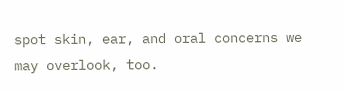spot skin, ear, and oral concerns we may overlook, too.